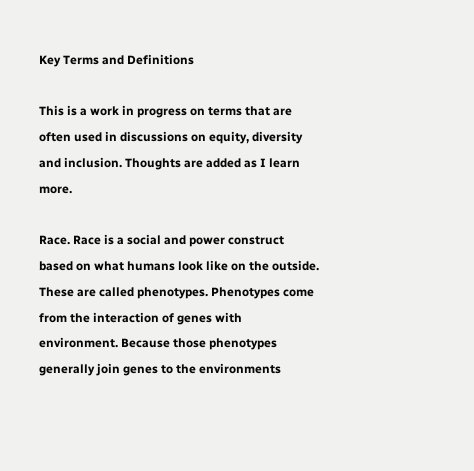Key Terms and Definitions

This is a work in progress on terms that are often used in discussions on equity, diversity and inclusion. Thoughts are added as I learn more.

Race. Race is a social and power construct based on what humans look like on the outside. These are called phenotypes. Phenotypes come from the interaction of genes with environment. Because those phenotypes generally join genes to the environments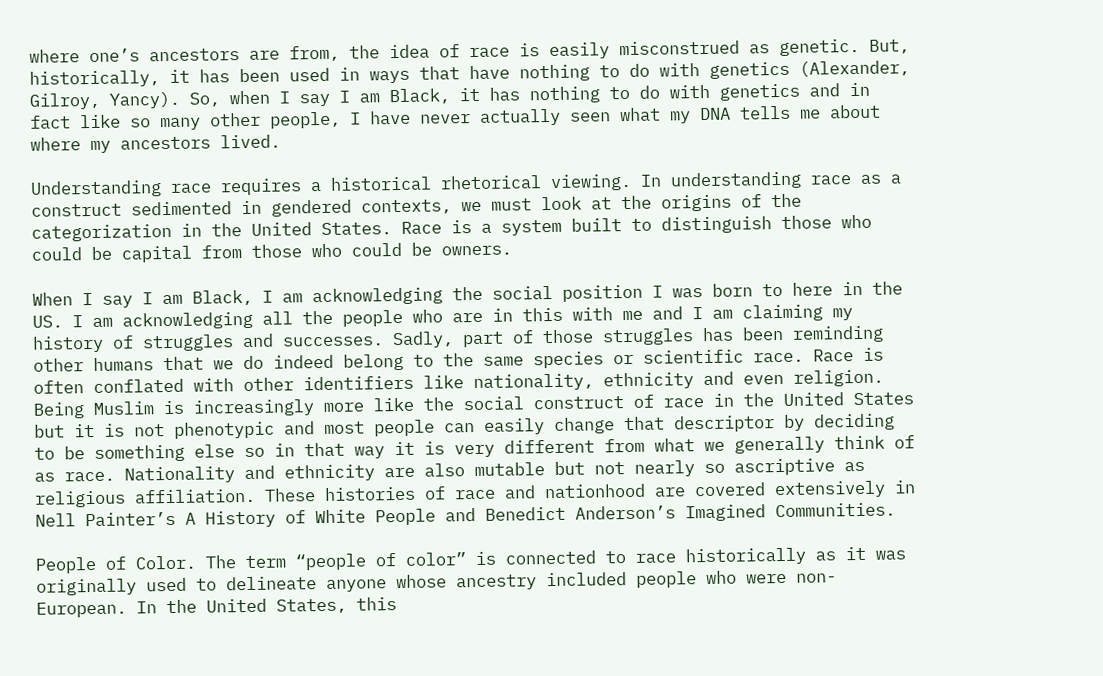where one’s ancestors are from, the idea of race is easily misconstrued as genetic. But, historically, it has been used in ways that have nothing to do with genetics (Alexander, Gilroy, Yancy). So, when I say I am Black, it has nothing to do with genetics and in fact like so many other people, I have never actually seen what my DNA tells me about where my ancestors lived.

Understanding race requires a historical rhetorical viewing. In understanding race as a construct sedimented in gendered contexts, we must look at the origins of the categorization in the United States. Race is a system built to distinguish those who could be capital from those who could be owners.

When I say I am Black, I am acknowledging the social position I was born to here in the US. I am acknowledging all the people who are in this with me and I am claiming my history of struggles and successes. Sadly, part of those struggles has been reminding other humans that we do indeed belong to the same species or scientific race. Race is often conflated with other identifiers like nationality, ethnicity and even religion. Being Muslim is increasingly more like the social construct of race in the United States but it is not phenotypic and most people can easily change that descriptor by deciding to be something else so in that way it is very different from what we generally think of as race. Nationality and ethnicity are also mutable but not nearly so ascriptive as religious affiliation. These histories of race and nationhood are covered extensively in Nell Painter’s A History of White People and Benedict Anderson’s Imagined Communities.

People of Color. The term “people of color” is connected to race historically as it was originally used to delineate anyone whose ancestry included people who were non-European. In the United States, this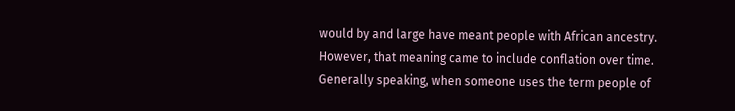would by and large have meant people with African ancestry. However, that meaning came to include conflation over time. Generally speaking, when someone uses the term people of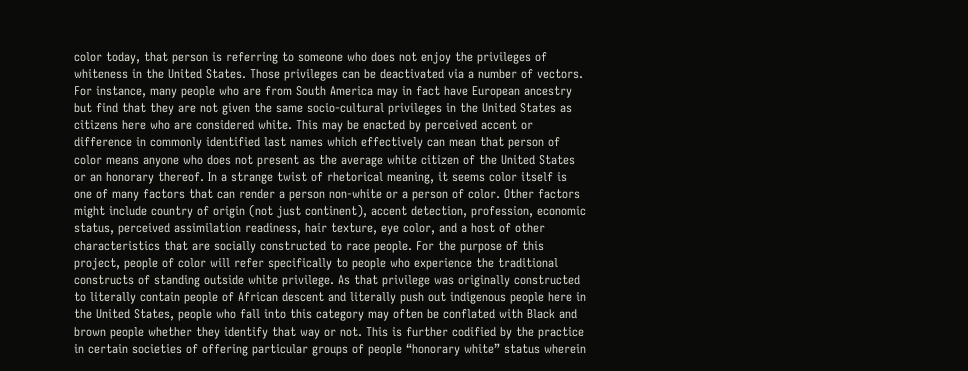color today, that person is referring to someone who does not enjoy the privileges of whiteness in the United States. Those privileges can be deactivated via a number of vectors. For instance, many people who are from South America may in fact have European ancestry but find that they are not given the same socio-cultural privileges in the United States as citizens here who are considered white. This may be enacted by perceived accent or difference in commonly identified last names which effectively can mean that person of color means anyone who does not present as the average white citizen of the United States or an honorary thereof. In a strange twist of rhetorical meaning, it seems color itself is one of many factors that can render a person non-white or a person of color. Other factors might include country of origin (not just continent), accent detection, profession, economic status, perceived assimilation readiness, hair texture, eye color, and a host of other characteristics that are socially constructed to race people. For the purpose of this project, people of color will refer specifically to people who experience the traditional constructs of standing outside white privilege. As that privilege was originally constructed to literally contain people of African descent and literally push out indigenous people here in the United States, people who fall into this category may often be conflated with Black and brown people whether they identify that way or not. This is further codified by the practice in certain societies of offering particular groups of people “honorary white” status wherein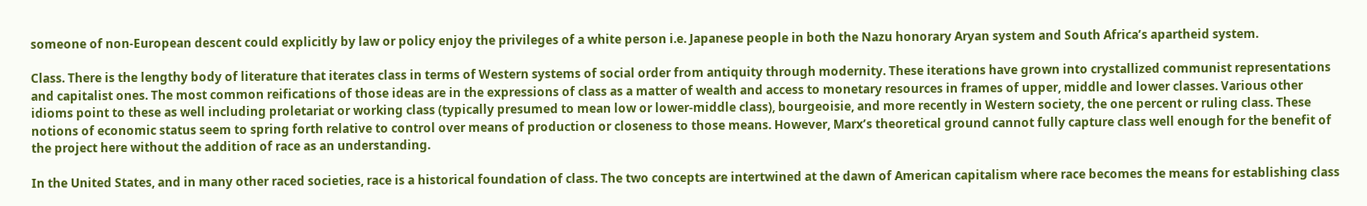someone of non-European descent could explicitly by law or policy enjoy the privileges of a white person i.e. Japanese people in both the Nazu honorary Aryan system and South Africa’s apartheid system.

Class. There is the lengthy body of literature that iterates class in terms of Western systems of social order from antiquity through modernity. These iterations have grown into crystallized communist representations and capitalist ones. The most common reifications of those ideas are in the expressions of class as a matter of wealth and access to monetary resources in frames of upper, middle and lower classes. Various other idioms point to these as well including proletariat or working class (typically presumed to mean low or lower-middle class), bourgeoisie, and more recently in Western society, the one percent or ruling class. These notions of economic status seem to spring forth relative to control over means of production or closeness to those means. However, Marx’s theoretical ground cannot fully capture class well enough for the benefit of the project here without the addition of race as an understanding.

In the United States, and in many other raced societies, race is a historical foundation of class. The two concepts are intertwined at the dawn of American capitalism where race becomes the means for establishing class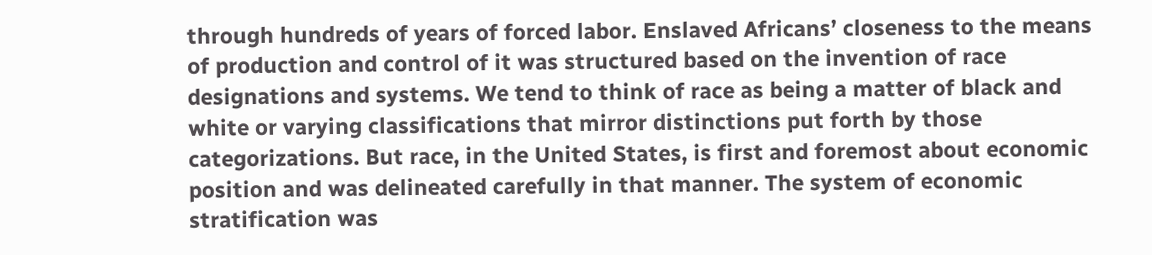through hundreds of years of forced labor. Enslaved Africans’ closeness to the means of production and control of it was structured based on the invention of race designations and systems. We tend to think of race as being a matter of black and white or varying classifications that mirror distinctions put forth by those categorizations. But race, in the United States, is first and foremost about economic position and was delineated carefully in that manner. The system of economic stratification was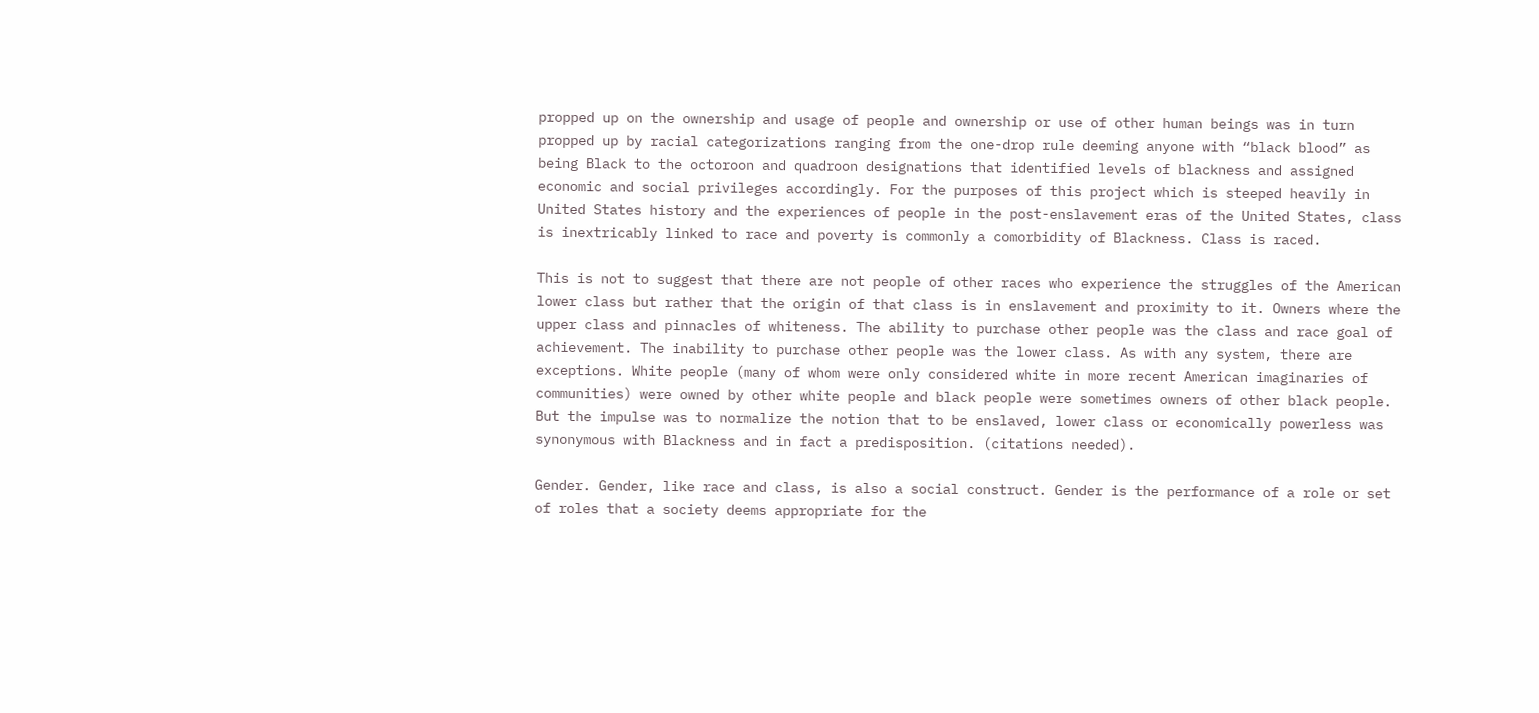propped up on the ownership and usage of people and ownership or use of other human beings was in turn propped up by racial categorizations ranging from the one-drop rule deeming anyone with “black blood” as being Black to the octoroon and quadroon designations that identified levels of blackness and assigned economic and social privileges accordingly. For the purposes of this project which is steeped heavily in United States history and the experiences of people in the post-enslavement eras of the United States, class is inextricably linked to race and poverty is commonly a comorbidity of Blackness. Class is raced.

This is not to suggest that there are not people of other races who experience the struggles of the American lower class but rather that the origin of that class is in enslavement and proximity to it. Owners where the upper class and pinnacles of whiteness. The ability to purchase other people was the class and race goal of achievement. The inability to purchase other people was the lower class. As with any system, there are exceptions. White people (many of whom were only considered white in more recent American imaginaries of communities) were owned by other white people and black people were sometimes owners of other black people. But the impulse was to normalize the notion that to be enslaved, lower class or economically powerless was synonymous with Blackness and in fact a predisposition. (citations needed).

Gender. Gender, like race and class, is also a social construct. Gender is the performance of a role or set of roles that a society deems appropriate for the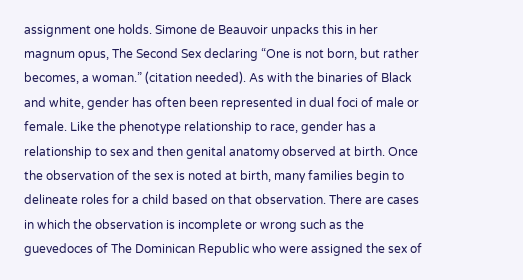assignment one holds. Simone de Beauvoir unpacks this in her magnum opus, The Second Sex declaring “One is not born, but rather becomes, a woman.” (citation needed). As with the binaries of Black and white, gender has often been represented in dual foci of male or female. Like the phenotype relationship to race, gender has a relationship to sex and then genital anatomy observed at birth. Once the observation of the sex is noted at birth, many families begin to delineate roles for a child based on that observation. There are cases in which the observation is incomplete or wrong such as the guevedoces of The Dominican Republic who were assigned the sex of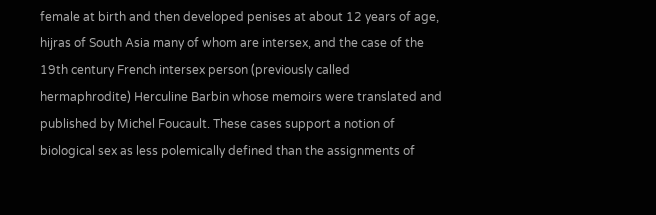female at birth and then developed penises at about 12 years of age, hijras of South Asia many of whom are intersex, and the case of the 19th century French intersex person (previously called hermaphrodite) Herculine Barbin whose memoirs were translated and published by Michel Foucault. These cases support a notion of biological sex as less polemically defined than the assignments of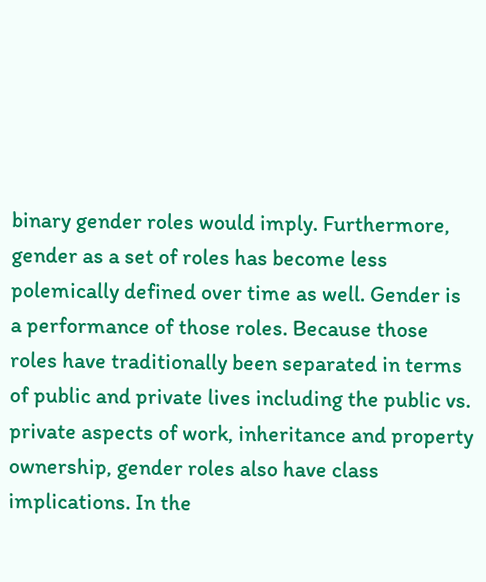binary gender roles would imply. Furthermore, gender as a set of roles has become less polemically defined over time as well. Gender is a performance of those roles. Because those roles have traditionally been separated in terms of public and private lives including the public vs. private aspects of work, inheritance and property ownership, gender roles also have class implications. In the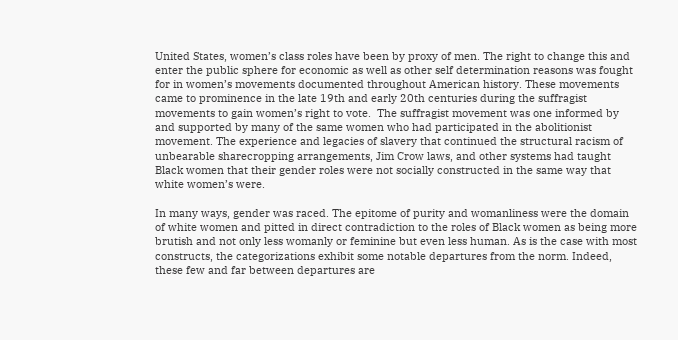United States, women’s class roles have been by proxy of men. The right to change this and enter the public sphere for economic as well as other self determination reasons was fought for in women’s movements documented throughout American history. These movements came to prominence in the late 19th and early 20th centuries during the suffragist movements to gain women’s right to vote.  The suffragist movement was one informed by and supported by many of the same women who had participated in the abolitionist movement. The experience and legacies of slavery that continued the structural racism of unbearable sharecropping arrangements, Jim Crow laws, and other systems had taught Black women that their gender roles were not socially constructed in the same way that white women’s were.

In many ways, gender was raced. The epitome of purity and womanliness were the domain of white women and pitted in direct contradiction to the roles of Black women as being more brutish and not only less womanly or feminine but even less human. As is the case with most constructs, the categorizations exhibit some notable departures from the norm. Indeed, these few and far between departures are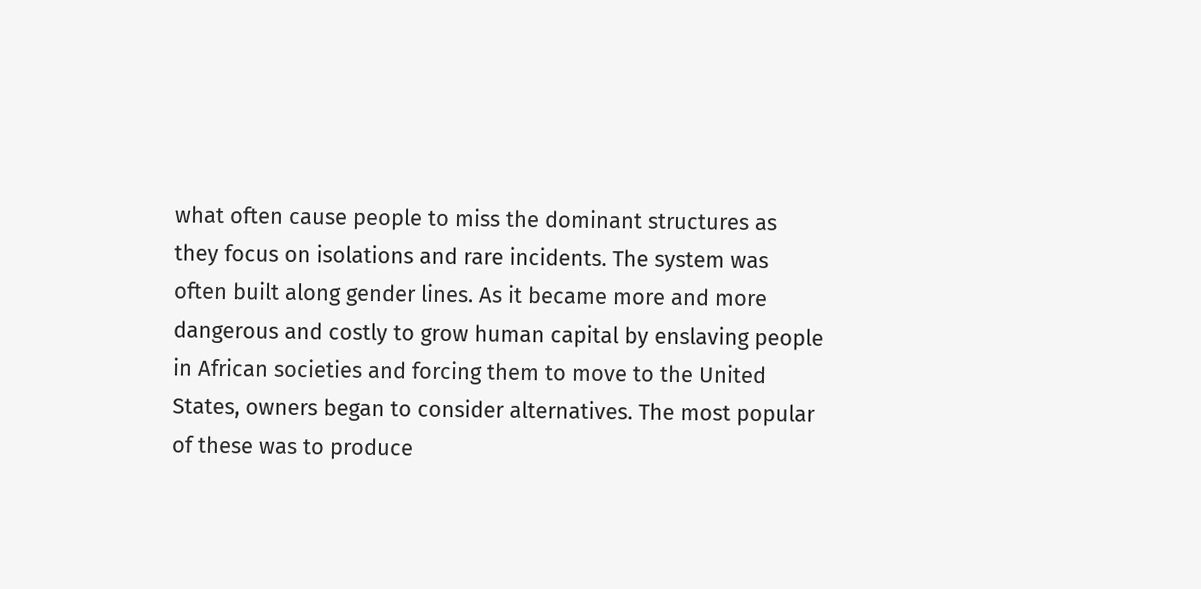what often cause people to miss the dominant structures as they focus on isolations and rare incidents. The system was often built along gender lines. As it became more and more dangerous and costly to grow human capital by enslaving people in African societies and forcing them to move to the United States, owners began to consider alternatives. The most popular of these was to produce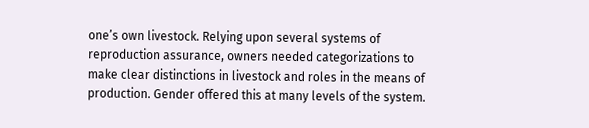one’s own livestock. Relying upon several systems of reproduction assurance, owners needed categorizations to make clear distinctions in livestock and roles in the means of production. Gender offered this at many levels of the system.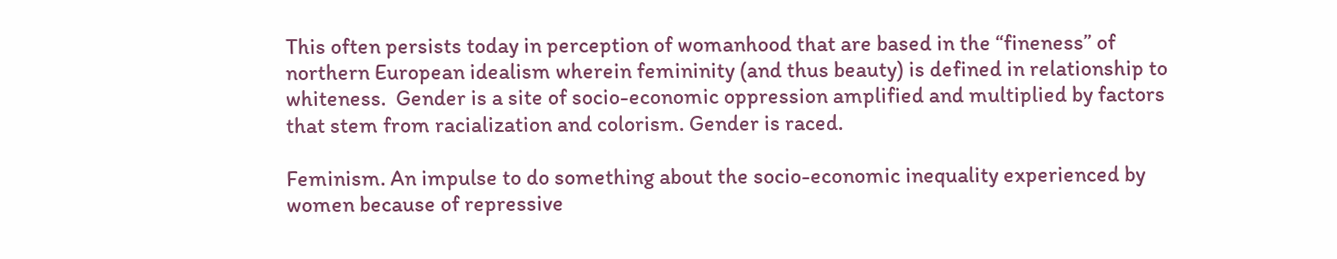This often persists today in perception of womanhood that are based in the “fineness” of northern European idealism wherein femininity (and thus beauty) is defined in relationship to whiteness.  Gender is a site of socio-economic oppression amplified and multiplied by factors that stem from racialization and colorism. Gender is raced.

Feminism. An impulse to do something about the socio-economic inequality experienced by women because of repressive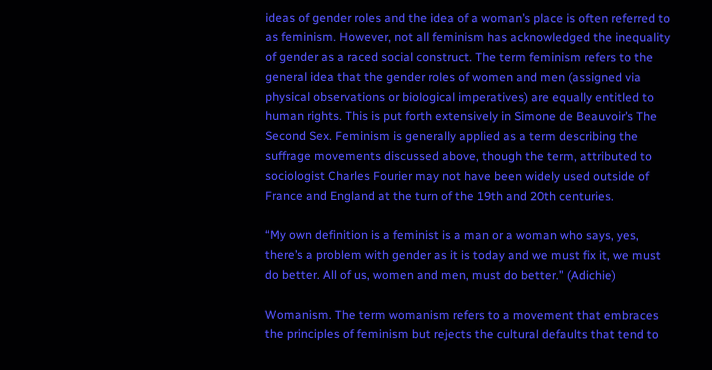ideas of gender roles and the idea of a woman’s place is often referred to as feminism. However, not all feminism has acknowledged the inequality of gender as a raced social construct. The term feminism refers to the general idea that the gender roles of women and men (assigned via physical observations or biological imperatives) are equally entitled to human rights. This is put forth extensively in Simone de Beauvoir’s The Second Sex. Feminism is generally applied as a term describing the suffrage movements discussed above, though the term, attributed to sociologist Charles Fourier may not have been widely used outside of France and England at the turn of the 19th and 20th centuries.

“My own definition is a feminist is a man or a woman who says, yes, there’s a problem with gender as it is today and we must fix it, we must do better. All of us, women and men, must do better.” (Adichie)

Womanism. The term womanism refers to a movement that embraces the principles of feminism but rejects the cultural defaults that tend to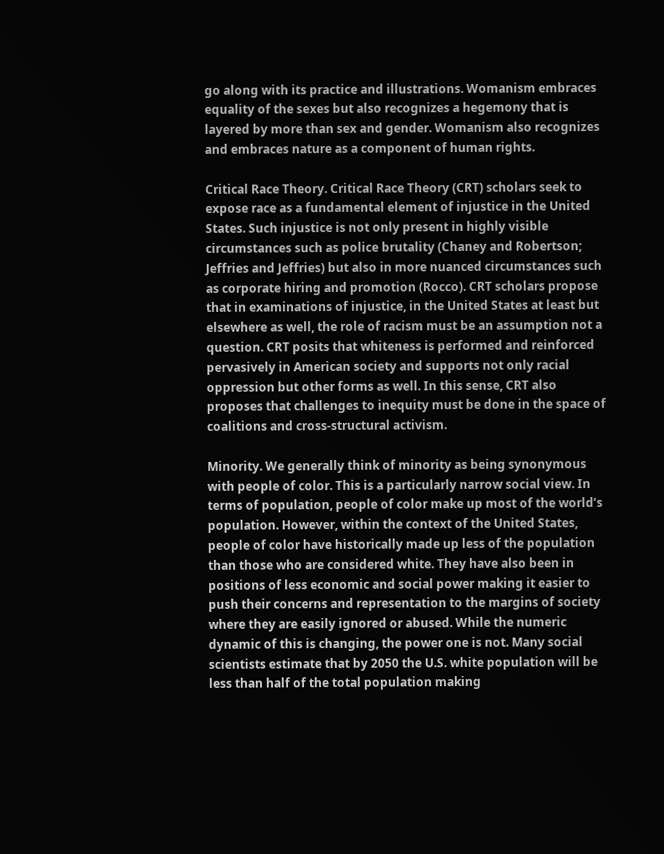go along with its practice and illustrations. Womanism embraces equality of the sexes but also recognizes a hegemony that is layered by more than sex and gender. Womanism also recognizes and embraces nature as a component of human rights.

Critical Race Theory. Critical Race Theory (CRT) scholars seek to expose race as a fundamental element of injustice in the United States. Such injustice is not only present in highly visible circumstances such as police brutality (Chaney and Robertson; Jeffries and Jeffries) but also in more nuanced circumstances such as corporate hiring and promotion (Rocco). CRT scholars propose that in examinations of injustice, in the United States at least but elsewhere as well, the role of racism must be an assumption not a question. CRT posits that whiteness is performed and reinforced pervasively in American society and supports not only racial oppression but other forms as well. In this sense, CRT also proposes that challenges to inequity must be done in the space of coalitions and cross-structural activism.

Minority. We generally think of minority as being synonymous with people of color. This is a particularly narrow social view. In terms of population, people of color make up most of the world’s population. However, within the context of the United States, people of color have historically made up less of the population than those who are considered white. They have also been in positions of less economic and social power making it easier to push their concerns and representation to the margins of society where they are easily ignored or abused. While the numeric dynamic of this is changing, the power one is not. Many social scientists estimate that by 2050 the U.S. white population will be less than half of the total population making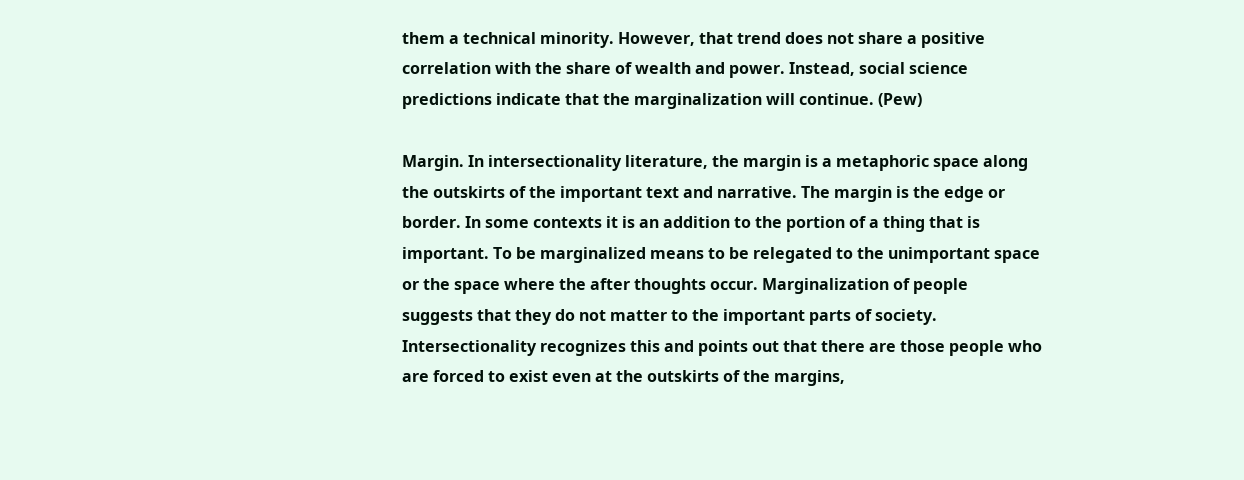them a technical minority. However, that trend does not share a positive correlation with the share of wealth and power. Instead, social science predictions indicate that the marginalization will continue. (Pew)

Margin. In intersectionality literature, the margin is a metaphoric space along the outskirts of the important text and narrative. The margin is the edge or border. In some contexts it is an addition to the portion of a thing that is important. To be marginalized means to be relegated to the unimportant space or the space where the after thoughts occur. Marginalization of people suggests that they do not matter to the important parts of society. Intersectionality recognizes this and points out that there are those people who are forced to exist even at the outskirts of the margins,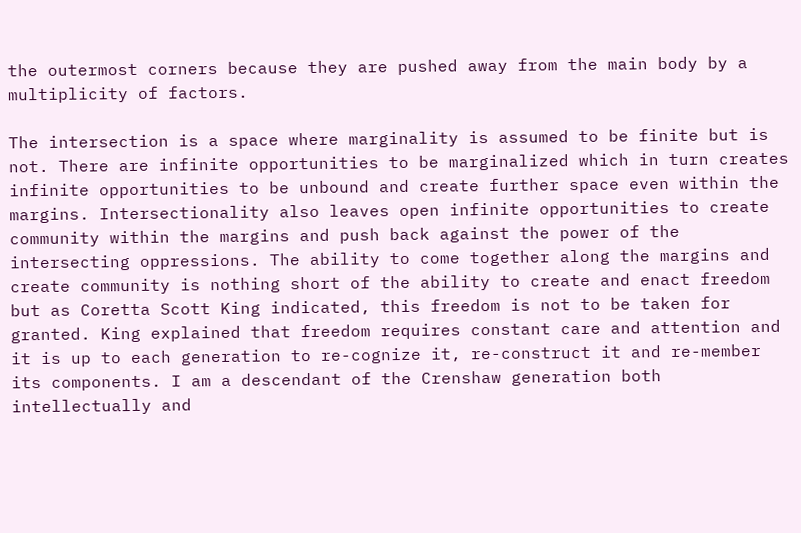the outermost corners because they are pushed away from the main body by a multiplicity of factors.

The intersection is a space where marginality is assumed to be finite but is not. There are infinite opportunities to be marginalized which in turn creates infinite opportunities to be unbound and create further space even within the margins. Intersectionality also leaves open infinite opportunities to create community within the margins and push back against the power of the intersecting oppressions. The ability to come together along the margins and create community is nothing short of the ability to create and enact freedom but as Coretta Scott King indicated, this freedom is not to be taken for granted. King explained that freedom requires constant care and attention and it is up to each generation to re-cognize it, re-construct it and re-member its components. I am a descendant of the Crenshaw generation both intellectually and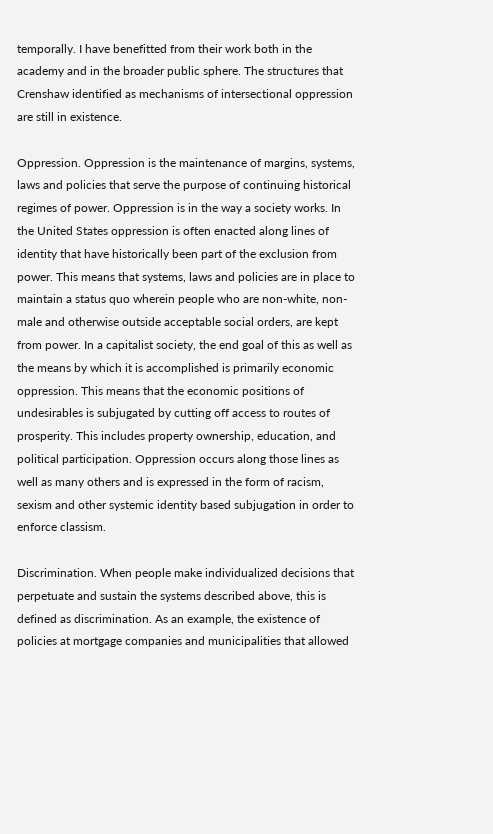temporally. I have benefitted from their work both in the academy and in the broader public sphere. The structures that Crenshaw identified as mechanisms of intersectional oppression are still in existence.

Oppression. Oppression is the maintenance of margins, systems, laws and policies that serve the purpose of continuing historical regimes of power. Oppression is in the way a society works. In the United States oppression is often enacted along lines of identity that have historically been part of the exclusion from power. This means that systems, laws and policies are in place to maintain a status quo wherein people who are non-white, non-male and otherwise outside acceptable social orders, are kept from power. In a capitalist society, the end goal of this as well as the means by which it is accomplished is primarily economic oppression. This means that the economic positions of undesirables is subjugated by cutting off access to routes of prosperity. This includes property ownership, education, and political participation. Oppression occurs along those lines as well as many others and is expressed in the form of racism, sexism and other systemic identity based subjugation in order to enforce classism.

Discrimination. When people make individualized decisions that perpetuate and sustain the systems described above, this is defined as discrimination. As an example, the existence of policies at mortgage companies and municipalities that allowed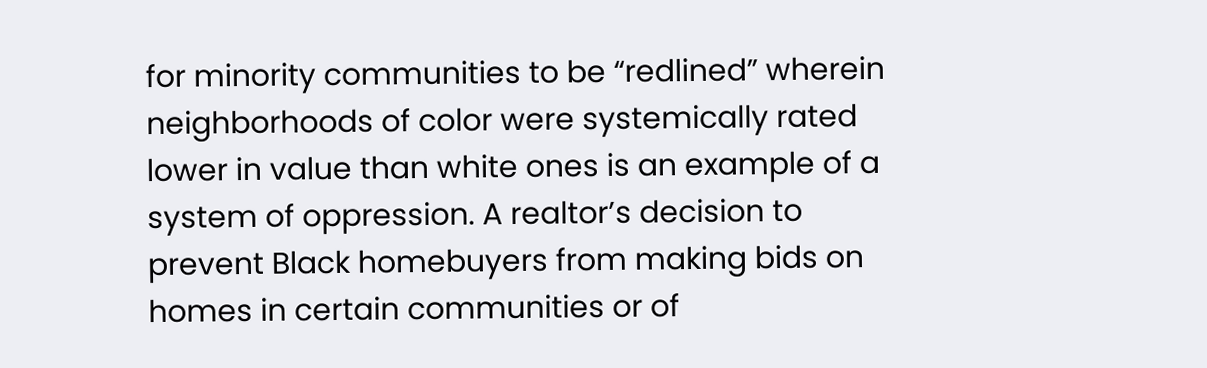for minority communities to be “redlined” wherein neighborhoods of color were systemically rated lower in value than white ones is an example of a system of oppression. A realtor’s decision to prevent Black homebuyers from making bids on homes in certain communities or of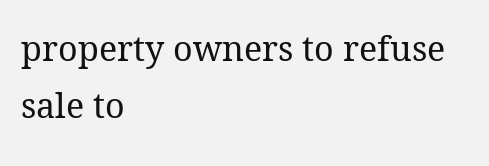property owners to refuse sale to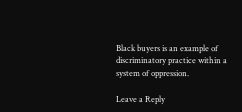Black buyers is an example of discriminatory practice within a system of oppression.

Leave a Reply